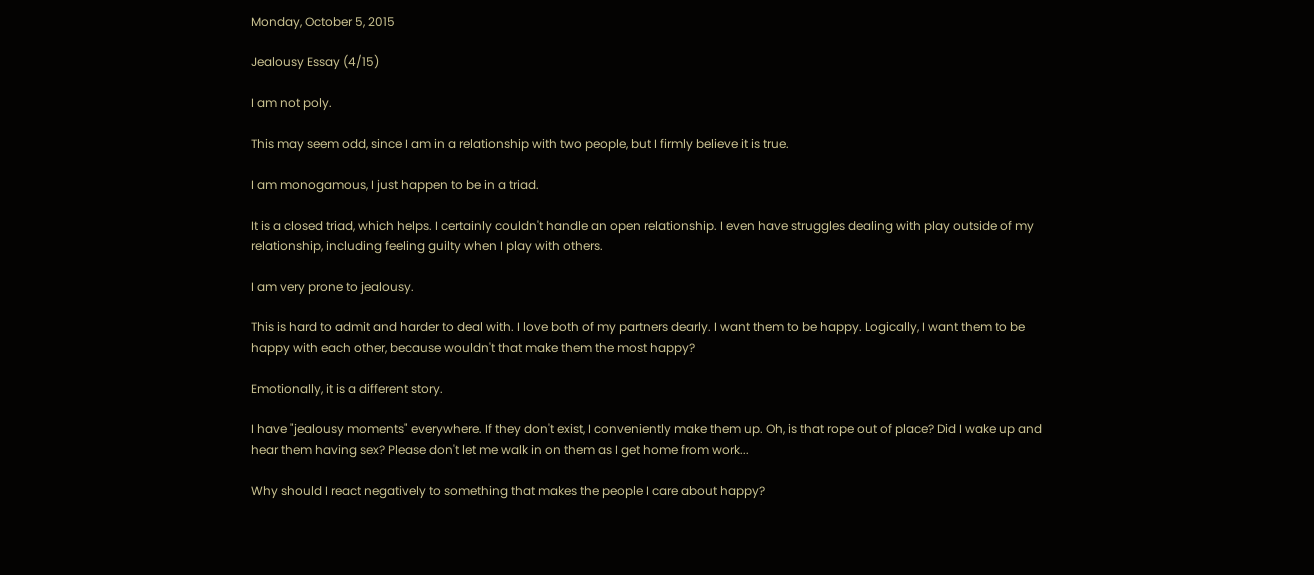Monday, October 5, 2015

Jealousy Essay (4/15)

I am not poly.

This may seem odd, since I am in a relationship with two people, but I firmly believe it is true.

I am monogamous, I just happen to be in a triad.

It is a closed triad, which helps. I certainly couldn't handle an open relationship. I even have struggles dealing with play outside of my relationship, including feeling guilty when I play with others.

I am very prone to jealousy.

This is hard to admit and harder to deal with. I love both of my partners dearly. I want them to be happy. Logically, I want them to be happy with each other, because wouldn't that make them the most happy?

Emotionally, it is a different story.

I have "jealousy moments" everywhere. If they don't exist, I conveniently make them up. Oh, is that rope out of place? Did I wake up and hear them having sex? Please don't let me walk in on them as I get home from work...

Why should I react negatively to something that makes the people I care about happy?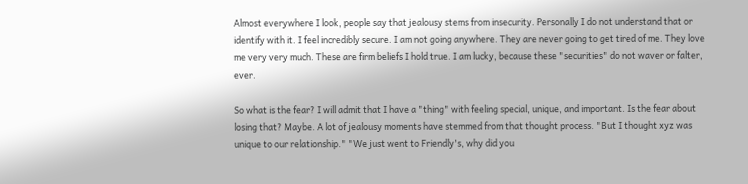Almost everywhere I look, people say that jealousy stems from insecurity. Personally I do not understand that or identify with it. I feel incredibly secure. I am not going anywhere. They are never going to get tired of me. They love me very very much. These are firm beliefs I hold true. I am lucky, because these "securities" do not waver or falter, ever.

So what is the fear? I will admit that I have a "thing" with feeling special, unique, and important. Is the fear about losing that? Maybe. A lot of jealousy moments have stemmed from that thought process. "But I thought xyz was unique to our relationship." "We just went to Friendly's, why did you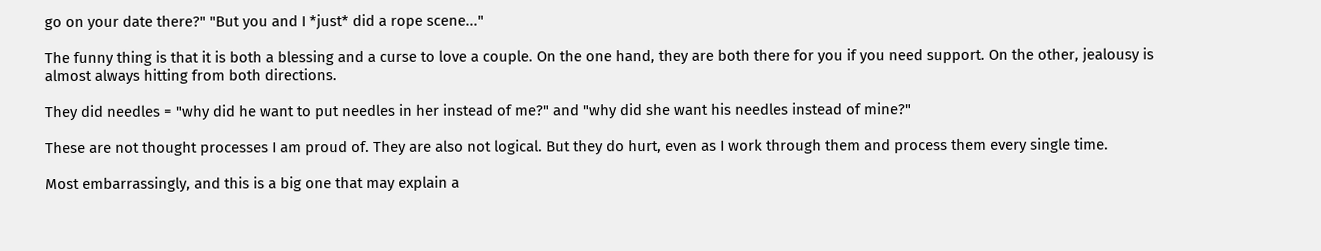go on your date there?" "But you and I *just* did a rope scene..."

The funny thing is that it is both a blessing and a curse to love a couple. On the one hand, they are both there for you if you need support. On the other, jealousy is almost always hitting from both directions.

They did needles = "why did he want to put needles in her instead of me?" and "why did she want his needles instead of mine?"

These are not thought processes I am proud of. They are also not logical. But they do hurt, even as I work through them and process them every single time.

Most embarrassingly, and this is a big one that may explain a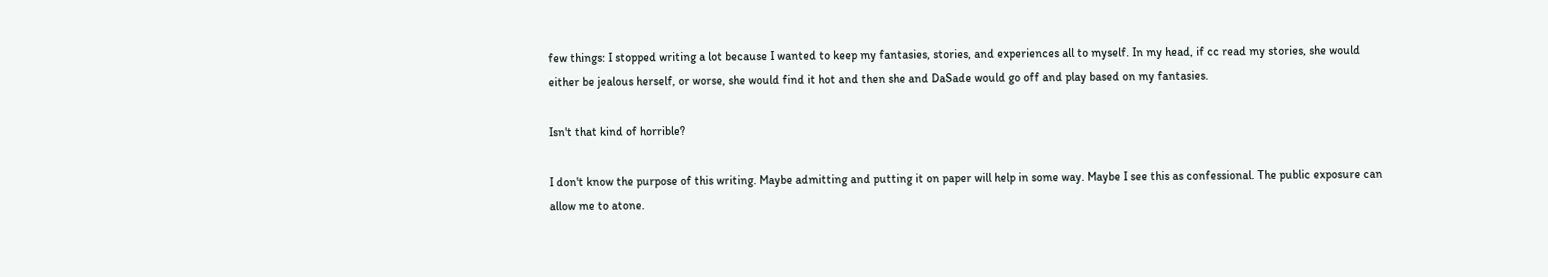few things: I stopped writing a lot because I wanted to keep my fantasies, stories, and experiences all to myself. In my head, if cc read my stories, she would either be jealous herself, or worse, she would find it hot and then she and DaSade would go off and play based on my fantasies.

Isn't that kind of horrible?

I don't know the purpose of this writing. Maybe admitting and putting it on paper will help in some way. Maybe I see this as confessional. The public exposure can allow me to atone.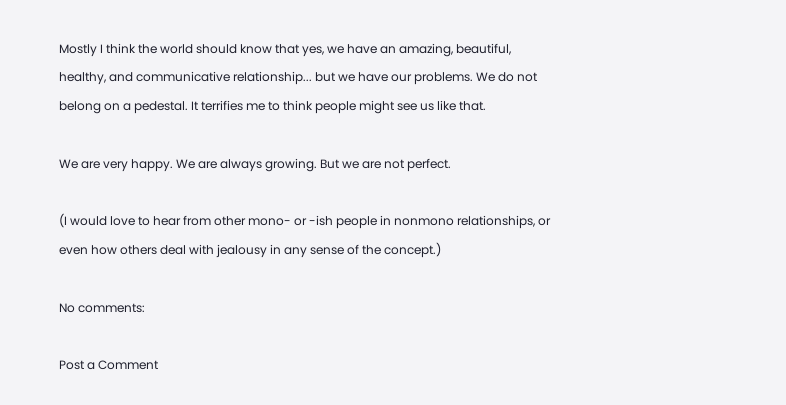Mostly I think the world should know that yes, we have an amazing, beautiful, healthy, and communicative relationship... but we have our problems. We do not belong on a pedestal. It terrifies me to think people might see us like that.

We are very happy. We are always growing. But we are not perfect.

(I would love to hear from other mono- or -ish people in nonmono relationships, or even how others deal with jealousy in any sense of the concept.)

No comments:

Post a Comment